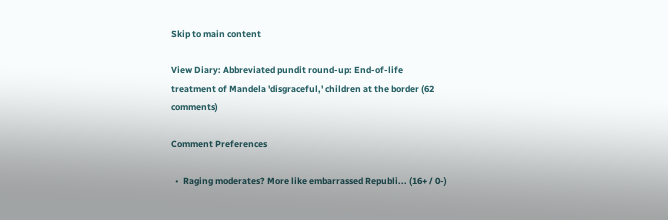Skip to main content

View Diary: Abbreviated pundit round-up: End-of-life treatment of Mandela 'disgraceful,' children at the border (62 comments)

Comment Preferences

  •  Raging moderates? More like embarrassed Republi... (16+ / 0-)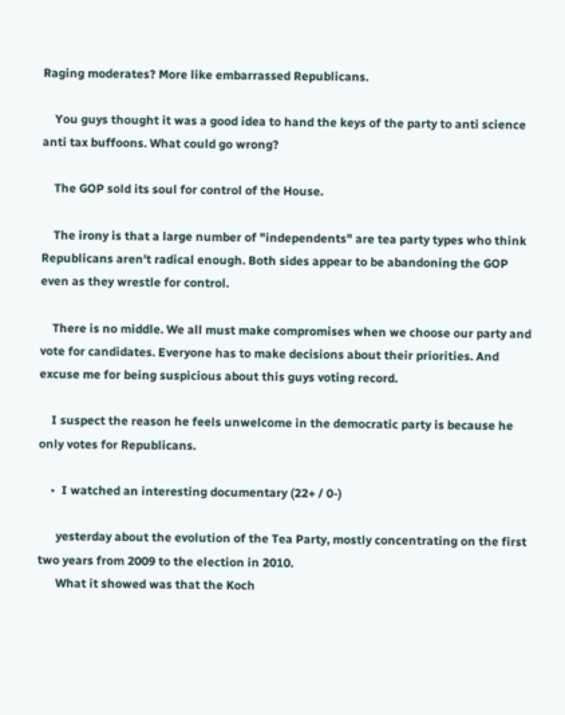Raging moderates? More like embarrassed Republicans.

    You guys thought it was a good idea to hand the keys of the party to anti science anti tax buffoons. What could go wrong?

    The GOP sold its soul for control of the House.

    The irony is that a large number of "independents" are tea party types who think Republicans aren't radical enough. Both sides appear to be abandoning the GOP even as they wrestle for control.

    There is no middle. We all must make compromises when we choose our party and vote for candidates. Everyone has to make decisions about their priorities. And excuse me for being suspicious about this guys voting record.

    I suspect the reason he feels unwelcome in the democratic party is because he only votes for Republicans.

    •  I watched an interesting documentary (22+ / 0-)

      yesterday about the evolution of the Tea Party, mostly concentrating on the first two years from 2009 to the election in 2010.
      What it showed was that the Koch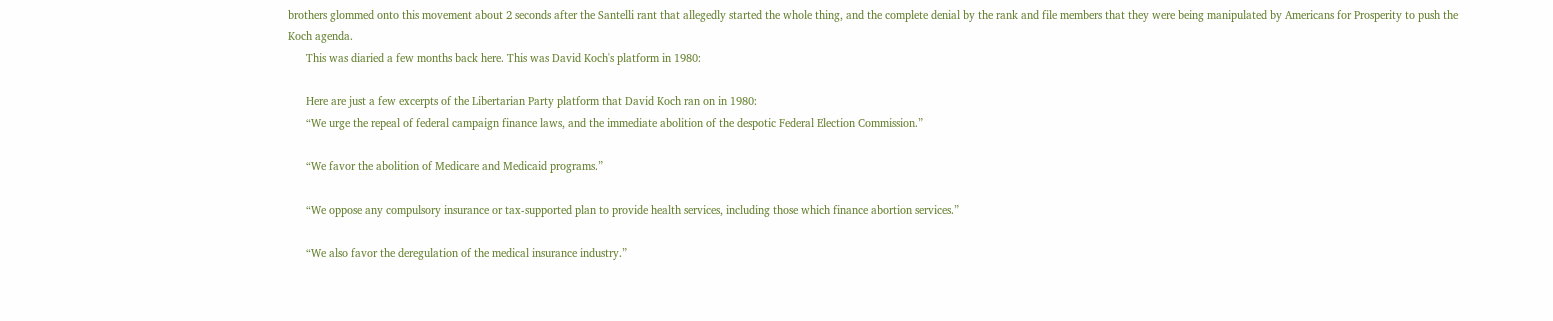brothers glommed onto this movement about 2 seconds after the Santelli rant that allegedly started the whole thing, and the complete denial by the rank and file members that they were being manipulated by Americans for Prosperity to push the Koch agenda.
      This was diaried a few months back here. This was David Koch's platform in 1980:

      Here are just a few excerpts of the Libertarian Party platform that David Koch ran on in 1980:
      “We urge the repeal of federal campaign finance laws, and the immediate abolition of the despotic Federal Election Commission.”

      “We favor the abolition of Medicare and Medicaid programs.”

      “We oppose any compulsory insurance or tax-supported plan to provide health services, including those which finance abortion services.”

      “We also favor the deregulation of the medical insurance industry.”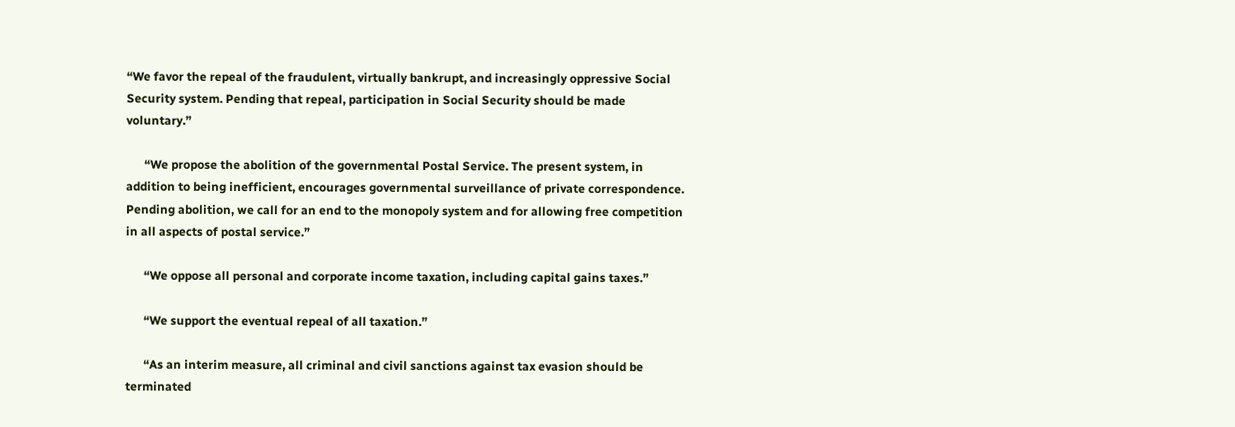“We favor the repeal of the fraudulent, virtually bankrupt, and increasingly oppressive Social Security system. Pending that repeal, participation in Social Security should be made voluntary.”

      “We propose the abolition of the governmental Postal Service. The present system, in addition to being inefficient, encourages governmental surveillance of private correspondence.  Pending abolition, we call for an end to the monopoly system and for allowing free competition in all aspects of postal service.”

      “We oppose all personal and corporate income taxation, including capital gains taxes.”

      “We support the eventual repeal of all taxation.”

      “As an interim measure, all criminal and civil sanctions against tax evasion should be terminated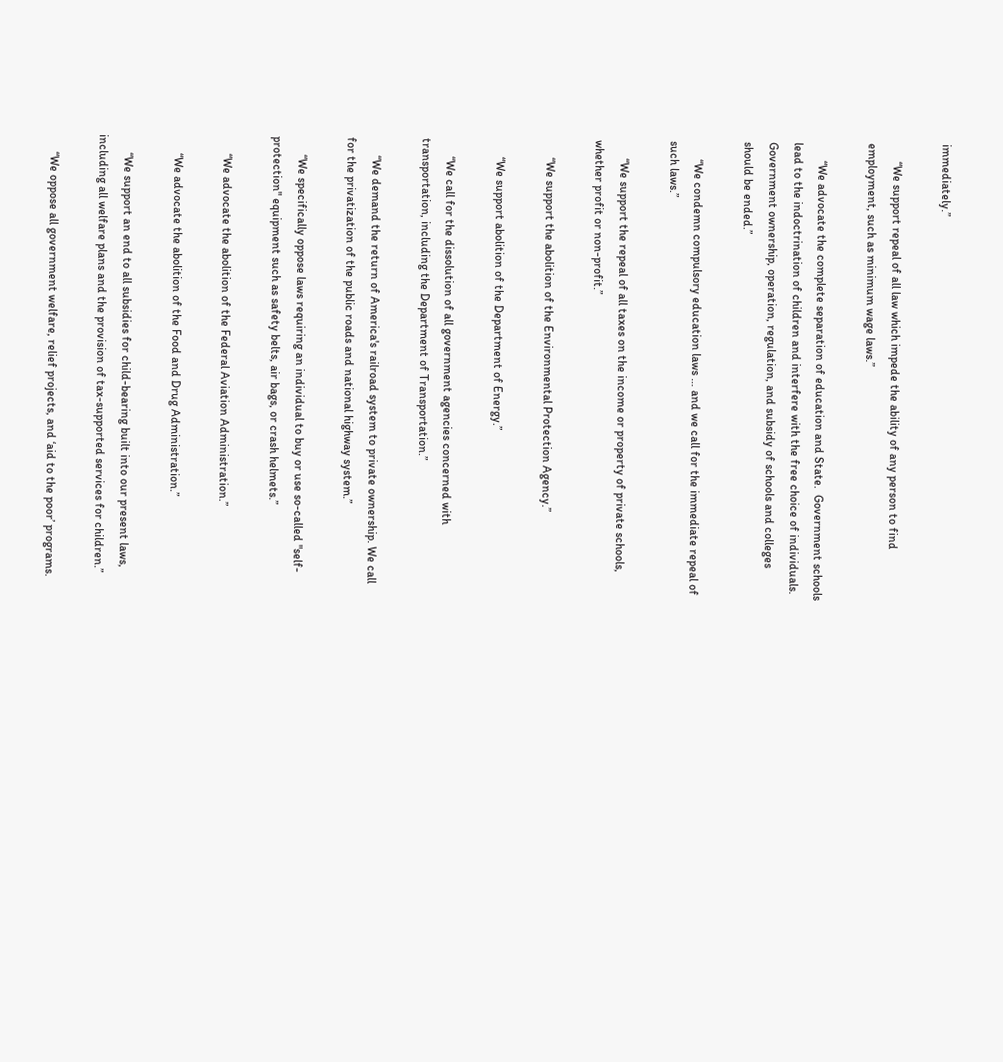immediately.”

      “We support repeal of all law which impede the ability of any person to find employment, such as minimum wage laws.”

      “We advocate the complete separation of education and State.  Government schools lead to the indoctrination of children and interfere with the free choice of individuals. Government ownership, operation, regulation, and subsidy of schools and colleges should be ended.”

      “We condemn compulsory education laws … and we call for the immediate repeal of such laws.”

      “We support the repeal of all taxes on the income or property of private schools, whether profit or non-profit.”

      “We support the abolition of the Environmental Protection Agency.”

      “We support abolition of the Department of Energy.”

      “We call for the dissolution of all government agencies concerned with transportation, including the Department of Transportation.”

      “We demand the return of America's railroad system to private ownership. We call for the privatization of the public roads and national highway system.”

      “We specifically oppose laws requiring an individual to buy or use so-called "self-protection" equipment such as safety belts, air bags, or crash helmets.”

      “We advocate the abolition of the Federal Aviation Administration.”

      “We advocate the abolition of the Food and Drug Administration.”

      “We support an end to all subsidies for child-bearing built into our present laws, including all welfare plans and the provision of tax-supported services for children.”

      “We oppose all government welfare, relief projects, and ‘aid to the poor’ programs.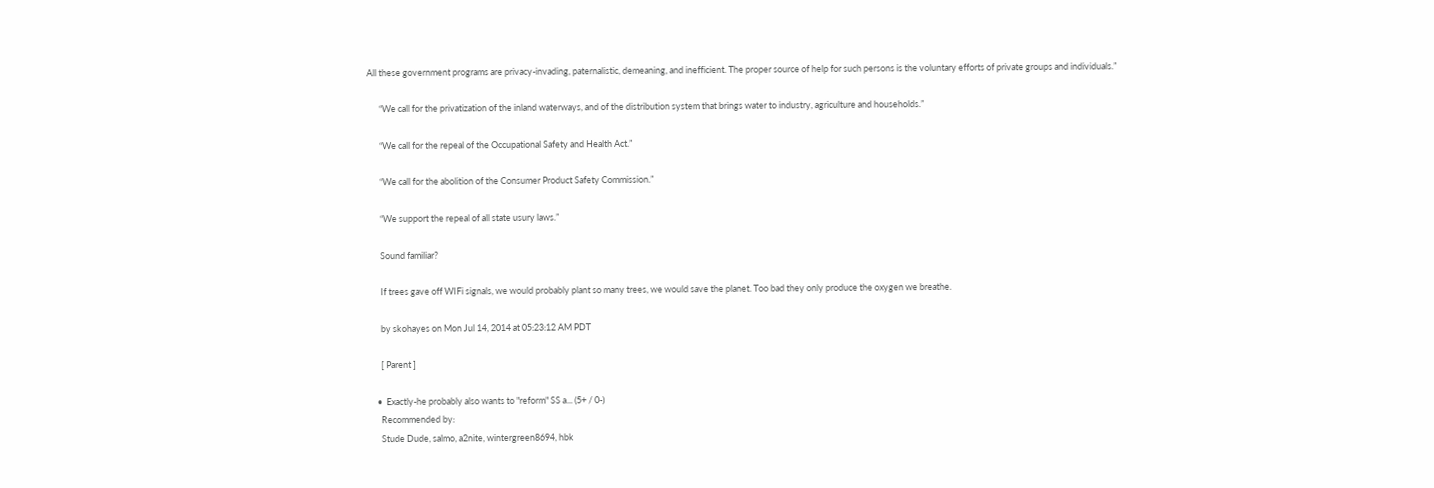All these government programs are privacy-invading, paternalistic, demeaning, and inefficient. The proper source of help for such persons is the voluntary efforts of private groups and individuals.”

      “We call for the privatization of the inland waterways, and of the distribution system that brings water to industry, agriculture and households.”

      “We call for the repeal of the Occupational Safety and Health Act.”

      “We call for the abolition of the Consumer Product Safety Commission.”

      “We support the repeal of all state usury laws.”

      Sound familiar?

      If trees gave off WIFi signals, we would probably plant so many trees, we would save the planet. Too bad they only produce the oxygen we breathe.

      by skohayes on Mon Jul 14, 2014 at 05:23:12 AM PDT

      [ Parent ]

    •  Exactly-he probably also wants to "reform" SS a... (5+ / 0-)
      Recommended by:
      Stude Dude, salmo, a2nite, wintergreen8694, hbk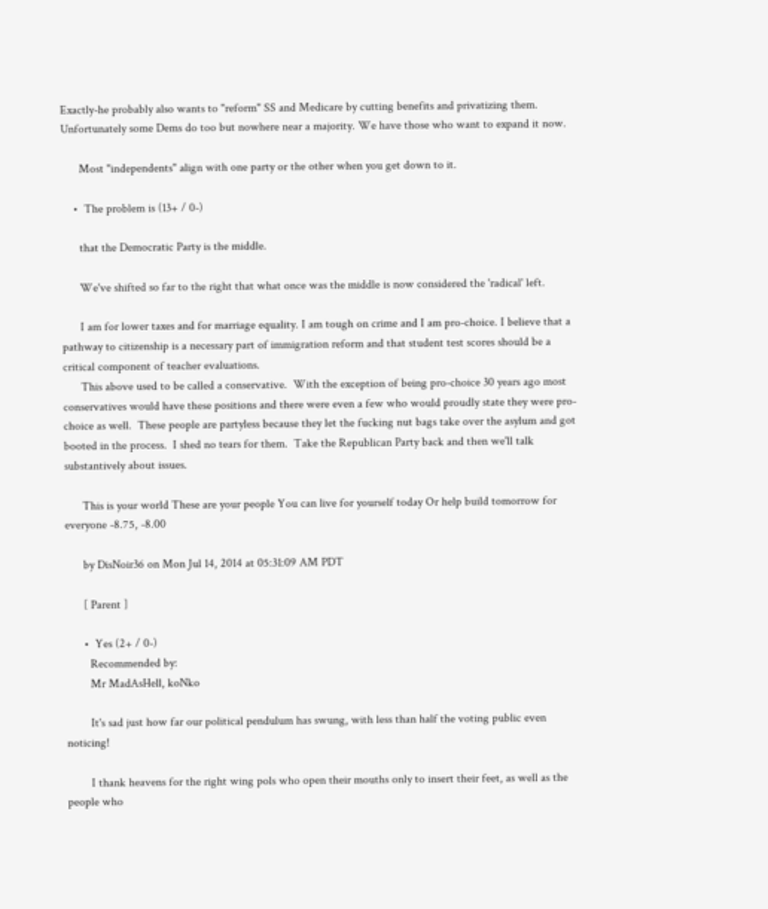Exactly-he probably also wants to "reform" SS and Medicare by cutting benefits and privatizing them. Unfortunately some Dems do too but nowhere near a majority. We have those who want to expand it now.

      Most "independents" align with one party or the other when you get down to it.

    •  The problem is (13+ / 0-)

      that the Democratic Party is the middle.

      We've shifted so far to the right that what once was the middle is now considered the 'radical' left.

      I am for lower taxes and for marriage equality. I am tough on crime and I am pro-choice. I believe that a pathway to citizenship is a necessary part of immigration reform and that student test scores should be a critical component of teacher evaluations.
      This above used to be called a conservative.  With the exception of being pro-choice 30 years ago most conservatives would have these positions and there were even a few who would proudly state they were pro-choice as well.  These people are partyless because they let the fucking nut bags take over the asylum and got booted in the process.  I shed no tears for them.  Take the Republican Party back and then we'll talk substantively about issues.

      This is your world These are your people You can live for yourself today Or help build tomorrow for everyone -8.75, -8.00

      by DisNoir36 on Mon Jul 14, 2014 at 05:31:09 AM PDT

      [ Parent ]

      •  Yes (2+ / 0-)
        Recommended by:
        Mr MadAsHell, koNko

        It's sad just how far our political pendulum has swung, with less than half the voting public even noticing!

        I thank heavens for the right wing pols who open their mouths only to insert their feet, as well as the people who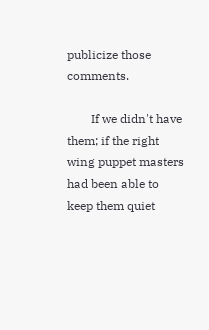publicize those comments.

        If we didn't have them; if the right wing puppet masters had been able to keep them quiet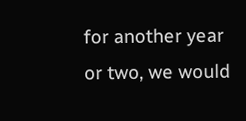for another year or two, we would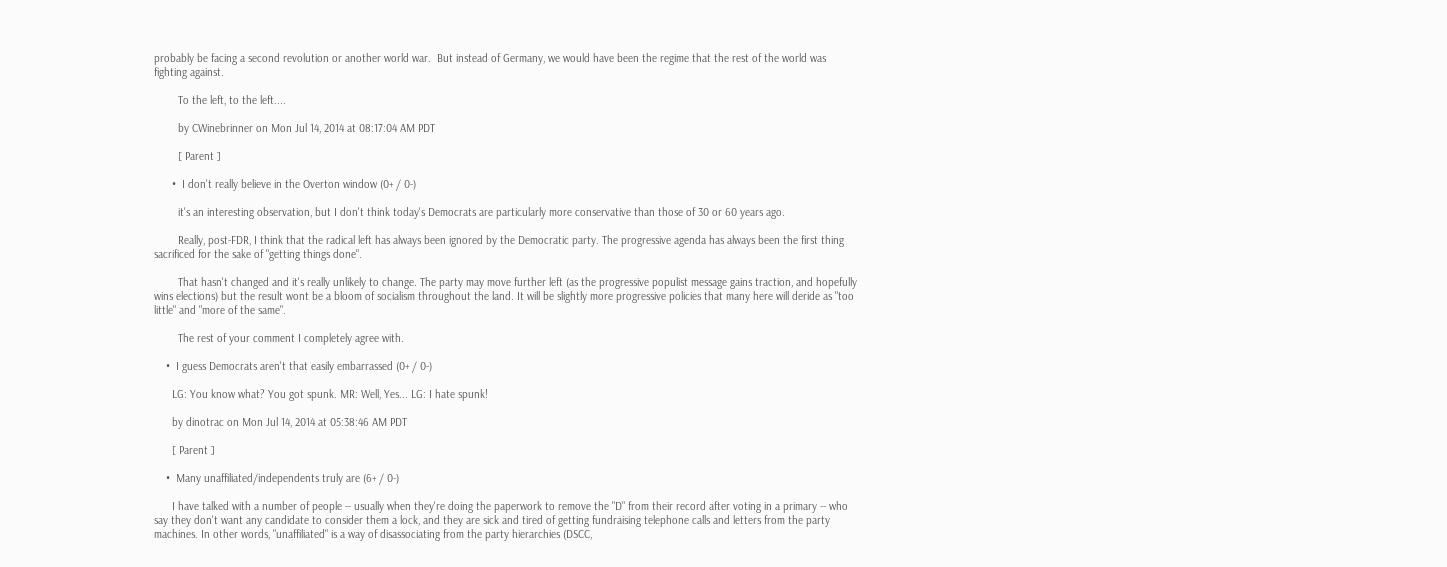probably be facing a second revolution or another world war.  But instead of Germany, we would have been the regime that the rest of the world was fighting against.

        To the left, to the left....

        by CWinebrinner on Mon Jul 14, 2014 at 08:17:04 AM PDT

        [ Parent ]

      •  I don't really believe in the Overton window (0+ / 0-)

        it's an interesting observation, but I don't think today's Democrats are particularly more conservative than those of 30 or 60 years ago.

        Really, post-FDR, I think that the radical left has always been ignored by the Democratic party. The progressive agenda has always been the first thing sacrificed for the sake of "getting things done".

        That hasn't changed and it's really unlikely to change. The party may move further left (as the progressive populist message gains traction, and hopefully wins elections) but the result wont be a bloom of socialism throughout the land. It will be slightly more progressive policies that many here will deride as "too little" and "more of the same".

        The rest of your comment I completely agree with.

    •  I guess Democrats aren't that easily embarrassed (0+ / 0-)

      LG: You know what? You got spunk. MR: Well, Yes... LG: I hate spunk!

      by dinotrac on Mon Jul 14, 2014 at 05:38:46 AM PDT

      [ Parent ]

    •  Many unaffiliated/independents truly are (6+ / 0-)

      I have talked with a number of people -- usually when they're doing the paperwork to remove the "D" from their record after voting in a primary -- who say they don't want any candidate to consider them a lock, and they are sick and tired of getting fundraising telephone calls and letters from the party machines. In other words, "unaffiliated" is a way of disassociating from the party hierarchies (DSCC,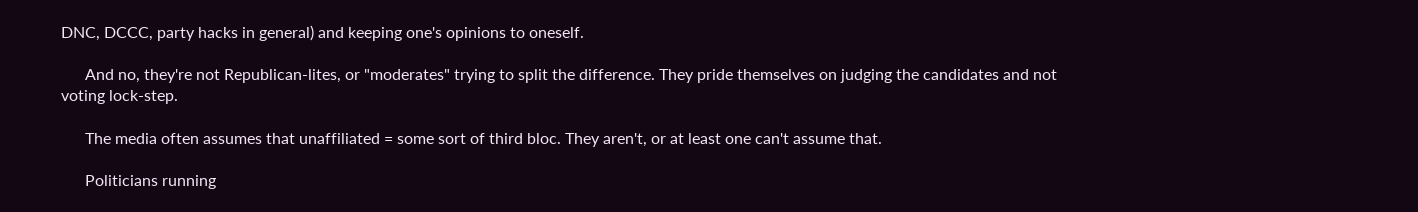DNC, DCCC, party hacks in general) and keeping one's opinions to oneself.

      And no, they're not Republican-lites, or "moderates" trying to split the difference. They pride themselves on judging the candidates and not voting lock-step.

      The media often assumes that unaffiliated = some sort of third bloc. They aren't, or at least one can't assume that.

      Politicians running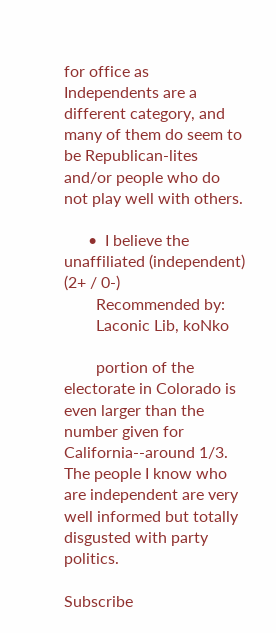for office as Independents are a different category, and many of them do seem to be Republican-lites and/or people who do not play well with others.

      •  I believe the unaffiliated (independent) (2+ / 0-)
        Recommended by:
        Laconic Lib, koNko

        portion of the electorate in Colorado is even larger than the number given for California--around 1/3.  The people I know who are independent are very well informed but totally disgusted with party politics.

Subscribe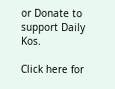or Donate to support Daily Kos.

Click here for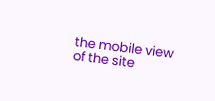the mobile view of the site